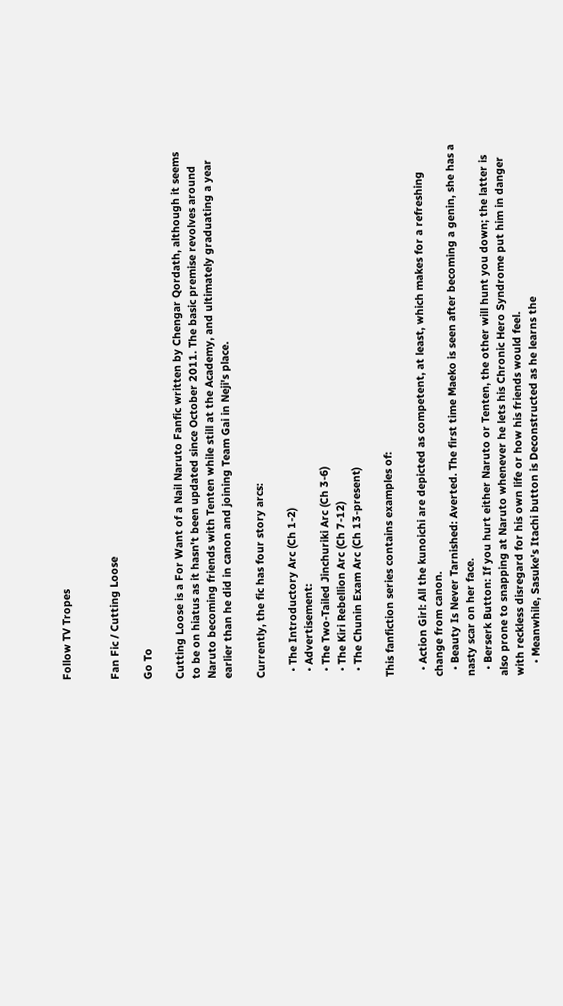Follow TV Tropes


Fan Fic / Cutting Loose

Go To

Cutting Loose is a For Want of a Nail Naruto Fanfic written by Chengar Qordath, although it seems to be on hiatus as it hasn't been updated since October 2011. The basic premise revolves around Naruto becoming friends with Tenten while still at the Academy, and ultimately graduating a year earlier than he did in canon and joining Team Gai in Neji's place.

Currently, the fic has four story arcs:

  • The Introductory Arc (Ch 1-2)
  • Advertisement:
  • The Two-Tailed Jinchuriki Arc (Ch 3-6)
  • The Kiri Rebellion Arc (Ch 7-12)
  • The Chunin Exam Arc (Ch 13-present)

This fanfiction series contains examples of:

  • Action Girl: All the kunoichi are depicted as competent, at least, which makes for a refreshing change from canon.
  • Beauty Is Never Tarnished: Averted. The first time Maeko is seen after becoming a genin, she has a nasty scar on her face.
  • Berserk Button: If you hurt either Naruto or Tenten, the other will hunt you down; the latter is also prone to snapping at Naruto whenever he lets his Chronic Hero Syndrome put him in danger with reckless disregard for his own life or how his friends would feel.
    • Meanwhile, Sasuke's Itachi button is Deconstructed as he learns the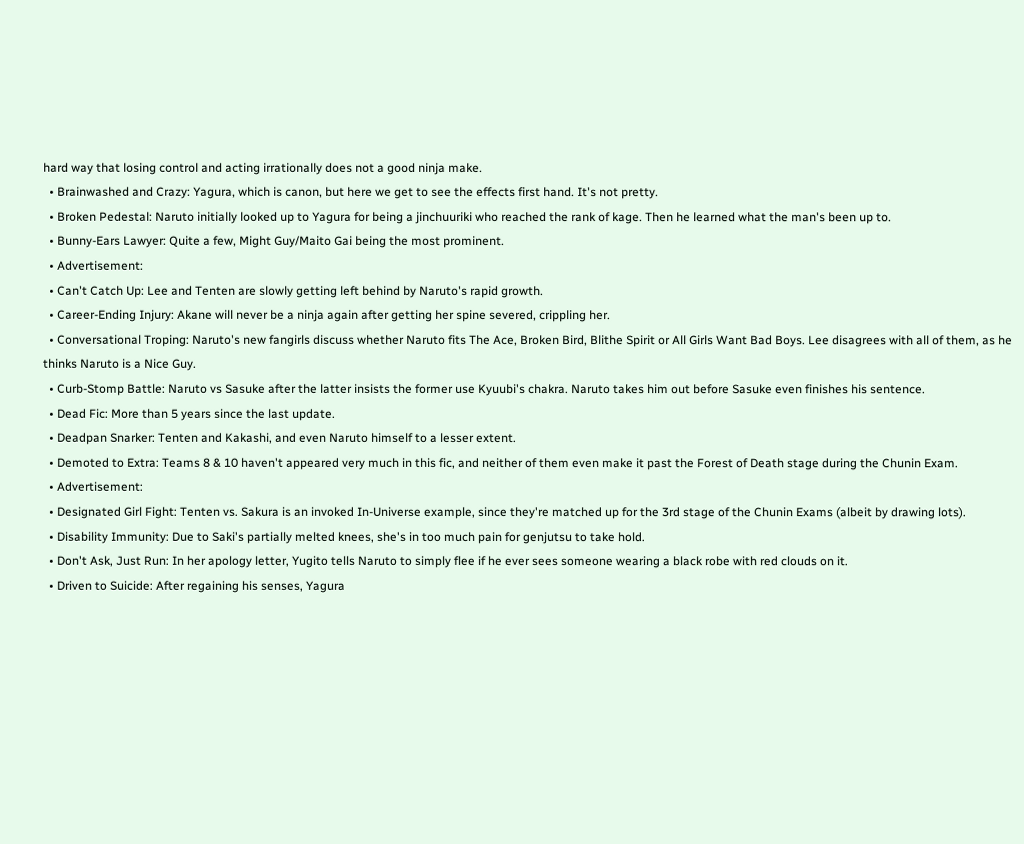hard way that losing control and acting irrationally does not a good ninja make.
  • Brainwashed and Crazy: Yagura, which is canon, but here we get to see the effects first hand. It's not pretty.
  • Broken Pedestal: Naruto initially looked up to Yagura for being a jinchuuriki who reached the rank of kage. Then he learned what the man's been up to.
  • Bunny-Ears Lawyer: Quite a few, Might Guy/Maito Gai being the most prominent.
  • Advertisement:
  • Can't Catch Up: Lee and Tenten are slowly getting left behind by Naruto's rapid growth.
  • Career-Ending Injury: Akane will never be a ninja again after getting her spine severed, crippling her.
  • Conversational Troping: Naruto's new fangirls discuss whether Naruto fits The Ace, Broken Bird, Blithe Spirit or All Girls Want Bad Boys. Lee disagrees with all of them, as he thinks Naruto is a Nice Guy.
  • Curb-Stomp Battle: Naruto vs Sasuke after the latter insists the former use Kyuubi's chakra. Naruto takes him out before Sasuke even finishes his sentence.
  • Dead Fic: More than 5 years since the last update.
  • Deadpan Snarker: Tenten and Kakashi, and even Naruto himself to a lesser extent.
  • Demoted to Extra: Teams 8 & 10 haven't appeared very much in this fic, and neither of them even make it past the Forest of Death stage during the Chunin Exam.
  • Advertisement:
  • Designated Girl Fight: Tenten vs. Sakura is an invoked In-Universe example, since they're matched up for the 3rd stage of the Chunin Exams (albeit by drawing lots).
  • Disability Immunity: Due to Saki's partially melted knees, she's in too much pain for genjutsu to take hold.
  • Don't Ask, Just Run: In her apology letter, Yugito tells Naruto to simply flee if he ever sees someone wearing a black robe with red clouds on it.
  • Driven to Suicide: After regaining his senses, Yagura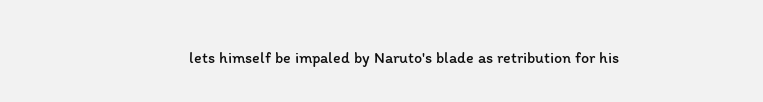lets himself be impaled by Naruto's blade as retribution for his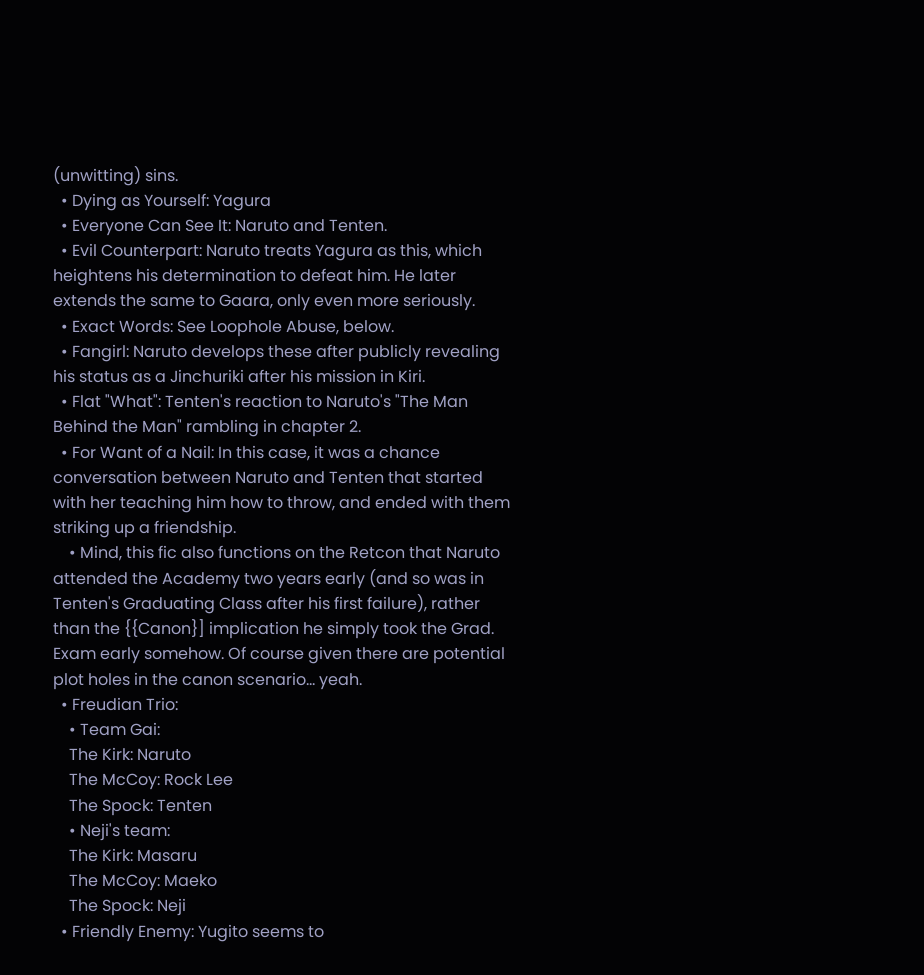(unwitting) sins.
  • Dying as Yourself: Yagura
  • Everyone Can See It: Naruto and Tenten.
  • Evil Counterpart: Naruto treats Yagura as this, which heightens his determination to defeat him. He later extends the same to Gaara, only even more seriously.
  • Exact Words: See Loophole Abuse, below.
  • Fangirl: Naruto develops these after publicly revealing his status as a Jinchuriki after his mission in Kiri.
  • Flat "What": Tenten's reaction to Naruto's "The Man Behind the Man" rambling in chapter 2.
  • For Want of a Nail: In this case, it was a chance conversation between Naruto and Tenten that started with her teaching him how to throw, and ended with them striking up a friendship.
    • Mind, this fic also functions on the Retcon that Naruto attended the Academy two years early (and so was in Tenten's Graduating Class after his first failure), rather than the {{Canon}] implication he simply took the Grad. Exam early somehow. Of course given there are potential plot holes in the canon scenario... yeah.
  • Freudian Trio:
    • Team Gai:
    The Kirk: Naruto
    The McCoy: Rock Lee
    The Spock: Tenten
    • Neji's team:
    The Kirk: Masaru
    The McCoy: Maeko
    The Spock: Neji
  • Friendly Enemy: Yugito seems to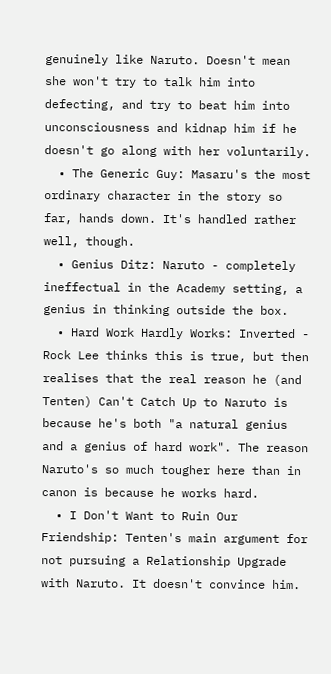genuinely like Naruto. Doesn't mean she won't try to talk him into defecting, and try to beat him into unconsciousness and kidnap him if he doesn't go along with her voluntarily.
  • The Generic Guy: Masaru's the most ordinary character in the story so far, hands down. It's handled rather well, though.
  • Genius Ditz: Naruto - completely ineffectual in the Academy setting, a genius in thinking outside the box.
  • Hard Work Hardly Works: Inverted - Rock Lee thinks this is true, but then realises that the real reason he (and Tenten) Can't Catch Up to Naruto is because he's both "a natural genius and a genius of hard work". The reason Naruto's so much tougher here than in canon is because he works hard.
  • I Don't Want to Ruin Our Friendship: Tenten's main argument for not pursuing a Relationship Upgrade with Naruto. It doesn't convince him.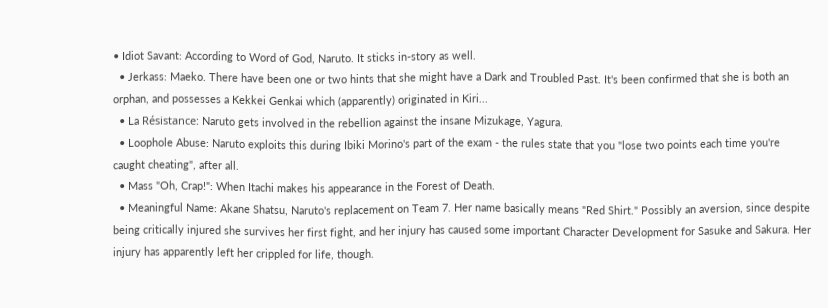• Idiot Savant: According to Word of God, Naruto. It sticks in-story as well.
  • Jerkass: Maeko. There have been one or two hints that she might have a Dark and Troubled Past. It's been confirmed that she is both an orphan, and possesses a Kekkei Genkai which (apparently) originated in Kiri...
  • La Résistance: Naruto gets involved in the rebellion against the insane Mizukage, Yagura.
  • Loophole Abuse: Naruto exploits this during Ibiki Morino's part of the exam - the rules state that you "lose two points each time you're caught cheating", after all.
  • Mass "Oh, Crap!": When Itachi makes his appearance in the Forest of Death.
  • Meaningful Name: Akane Shatsu, Naruto's replacement on Team 7. Her name basically means "Red Shirt." Possibly an aversion, since despite being critically injured she survives her first fight, and her injury has caused some important Character Development for Sasuke and Sakura. Her injury has apparently left her crippled for life, though.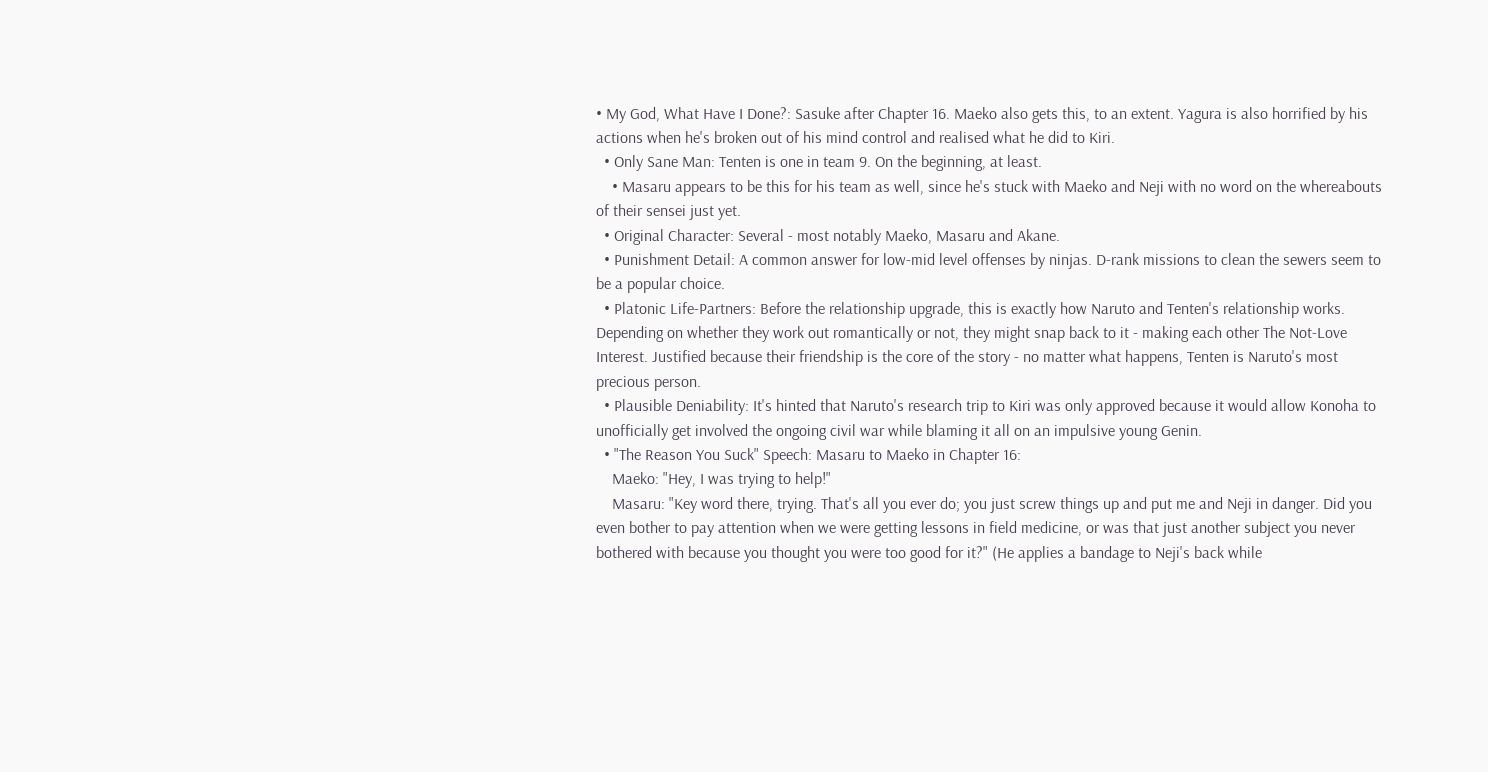• My God, What Have I Done?: Sasuke after Chapter 16. Maeko also gets this, to an extent. Yagura is also horrified by his actions when he's broken out of his mind control and realised what he did to Kiri.
  • Only Sane Man: Tenten is one in team 9. On the beginning, at least.
    • Masaru appears to be this for his team as well, since he's stuck with Maeko and Neji with no word on the whereabouts of their sensei just yet.
  • Original Character: Several - most notably Maeko, Masaru and Akane.
  • Punishment Detail: A common answer for low-mid level offenses by ninjas. D-rank missions to clean the sewers seem to be a popular choice.
  • Platonic Life-Partners: Before the relationship upgrade, this is exactly how Naruto and Tenten's relationship works. Depending on whether they work out romantically or not, they might snap back to it - making each other The Not-Love Interest. Justified because their friendship is the core of the story - no matter what happens, Tenten is Naruto's most precious person.
  • Plausible Deniability: It's hinted that Naruto's research trip to Kiri was only approved because it would allow Konoha to unofficially get involved the ongoing civil war while blaming it all on an impulsive young Genin.
  • "The Reason You Suck" Speech: Masaru to Maeko in Chapter 16:
    Maeko: "Hey, I was trying to help!"
    Masaru: "Key word there, trying. That's all you ever do; you just screw things up and put me and Neji in danger. Did you even bother to pay attention when we were getting lessons in field medicine, or was that just another subject you never bothered with because you thought you were too good for it?" (He applies a bandage to Neji's back while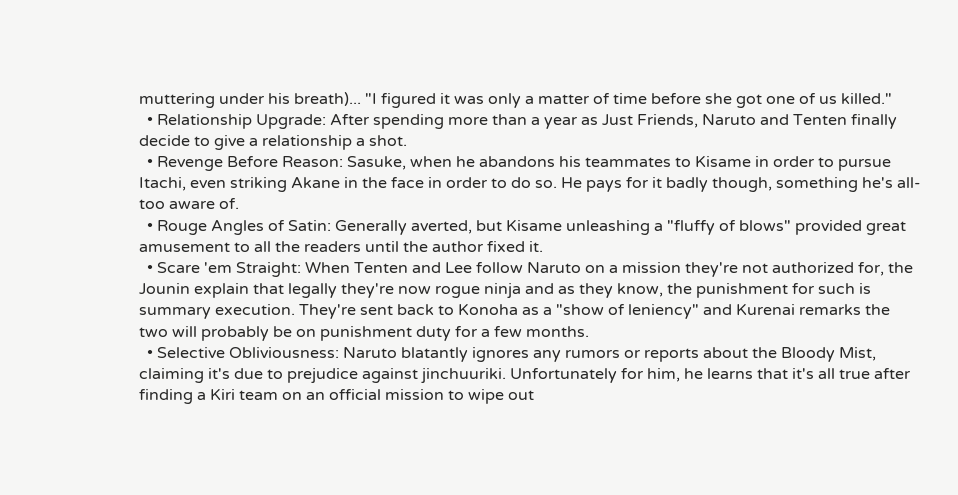muttering under his breath)... "I figured it was only a matter of time before she got one of us killed."
  • Relationship Upgrade: After spending more than a year as Just Friends, Naruto and Tenten finally decide to give a relationship a shot.
  • Revenge Before Reason: Sasuke, when he abandons his teammates to Kisame in order to pursue Itachi, even striking Akane in the face in order to do so. He pays for it badly though, something he's all-too aware of.
  • Rouge Angles of Satin: Generally averted, but Kisame unleashing a "fluffy of blows" provided great amusement to all the readers until the author fixed it.
  • Scare 'em Straight: When Tenten and Lee follow Naruto on a mission they're not authorized for, the Jounin explain that legally they're now rogue ninja and as they know, the punishment for such is summary execution. They're sent back to Konoha as a "show of leniency" and Kurenai remarks the two will probably be on punishment duty for a few months.
  • Selective Obliviousness: Naruto blatantly ignores any rumors or reports about the Bloody Mist, claiming it's due to prejudice against jinchuuriki. Unfortunately for him, he learns that it's all true after finding a Kiri team on an official mission to wipe out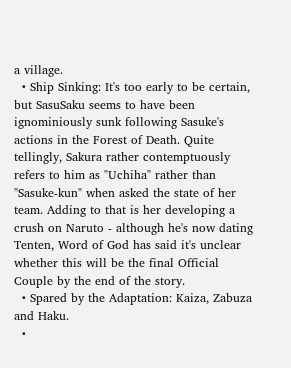a village.
  • Ship Sinking: It's too early to be certain, but SasuSaku seems to have been ignominiously sunk following Sasuke's actions in the Forest of Death. Quite tellingly, Sakura rather contemptuously refers to him as "Uchiha" rather than "Sasuke-kun" when asked the state of her team. Adding to that is her developing a crush on Naruto - although he's now dating Tenten, Word of God has said it's unclear whether this will be the final Official Couple by the end of the story.
  • Spared by the Adaptation: Kaiza, Zabuza and Haku.
  •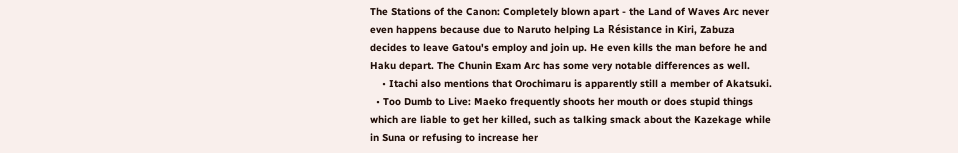The Stations of the Canon: Completely blown apart - the Land of Waves Arc never even happens because due to Naruto helping La Résistance in Kiri, Zabuza decides to leave Gatou's employ and join up. He even kills the man before he and Haku depart. The Chunin Exam Arc has some very notable differences as well.
    • Itachi also mentions that Orochimaru is apparently still a member of Akatsuki.
  • Too Dumb to Live: Maeko frequently shoots her mouth or does stupid things which are liable to get her killed, such as talking smack about the Kazekage while in Suna or refusing to increase her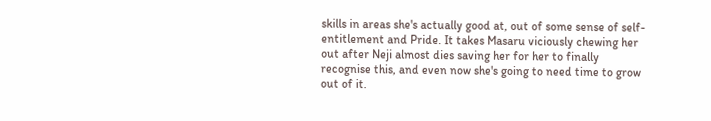skills in areas she's actually good at, out of some sense of self-entitlement and Pride. It takes Masaru viciously chewing her out after Neji almost dies saving her for her to finally recognise this, and even now she's going to need time to grow out of it.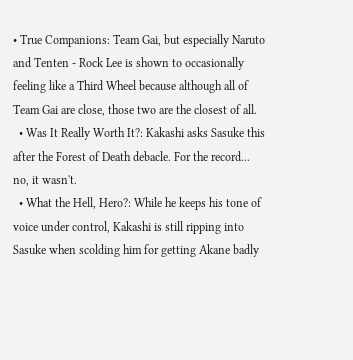• True Companions: Team Gai, but especially Naruto and Tenten - Rock Lee is shown to occasionally feeling like a Third Wheel because although all of Team Gai are close, those two are the closest of all.
  • Was It Really Worth It?: Kakashi asks Sasuke this after the Forest of Death debacle. For the record... no, it wasn't.
  • What the Hell, Hero?: While he keeps his tone of voice under control, Kakashi is still ripping into Sasuke when scolding him for getting Akane badly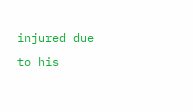injured due to his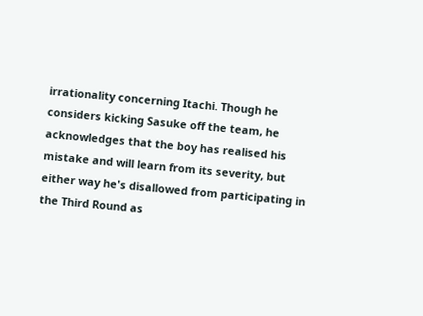irrationality concerning Itachi. Though he considers kicking Sasuke off the team, he acknowledges that the boy has realised his mistake and will learn from its severity, but either way he's disallowed from participating in the Third Round as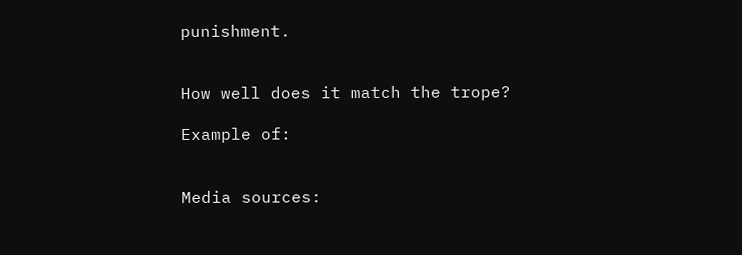punishment.


How well does it match the trope?

Example of:


Media sources: